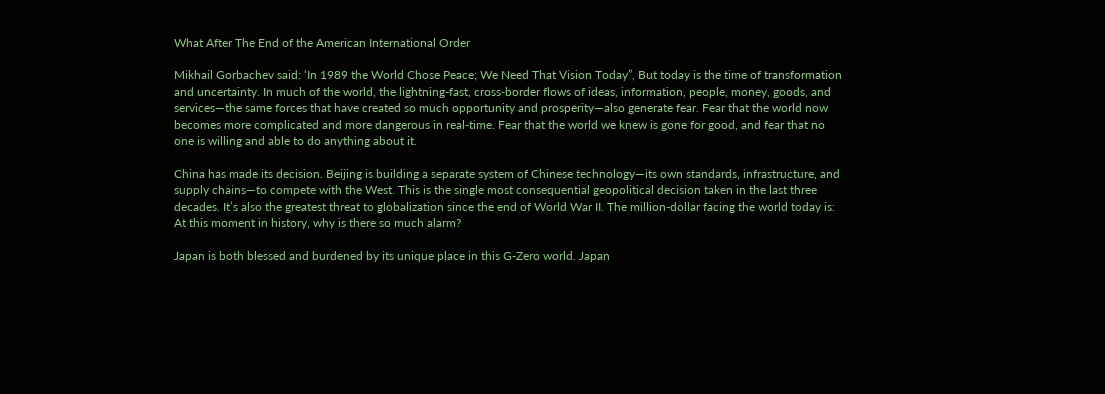What After The End of the American International Order

Mikhail Gorbachev said: ‘In 1989 the World Chose Peace; We Need That Vision Today”, But today is the time of transformation and uncertainty. In much of the world, the lightning-fast, cross-border flows of ideas, information, people, money, goods, and services—the same forces that have created so much opportunity and prosperity—also generate fear. Fear that the world now becomes more complicated and more dangerous in real-time. Fear that the world we knew is gone for good, and fear that no one is willing and able to do anything about it.

China has made its decision. Beijing is building a separate system of Chinese technology—its own standards, infrastructure, and supply chains—to compete with the West. This is the single most consequential geopolitical decision taken in the last three decades. It’s also the greatest threat to globalization since the end of World War II. The million-dollar facing the world today is: At this moment in history, why is there so much alarm?

Japan is both blessed and burdened by its unique place in this G-Zero world. Japan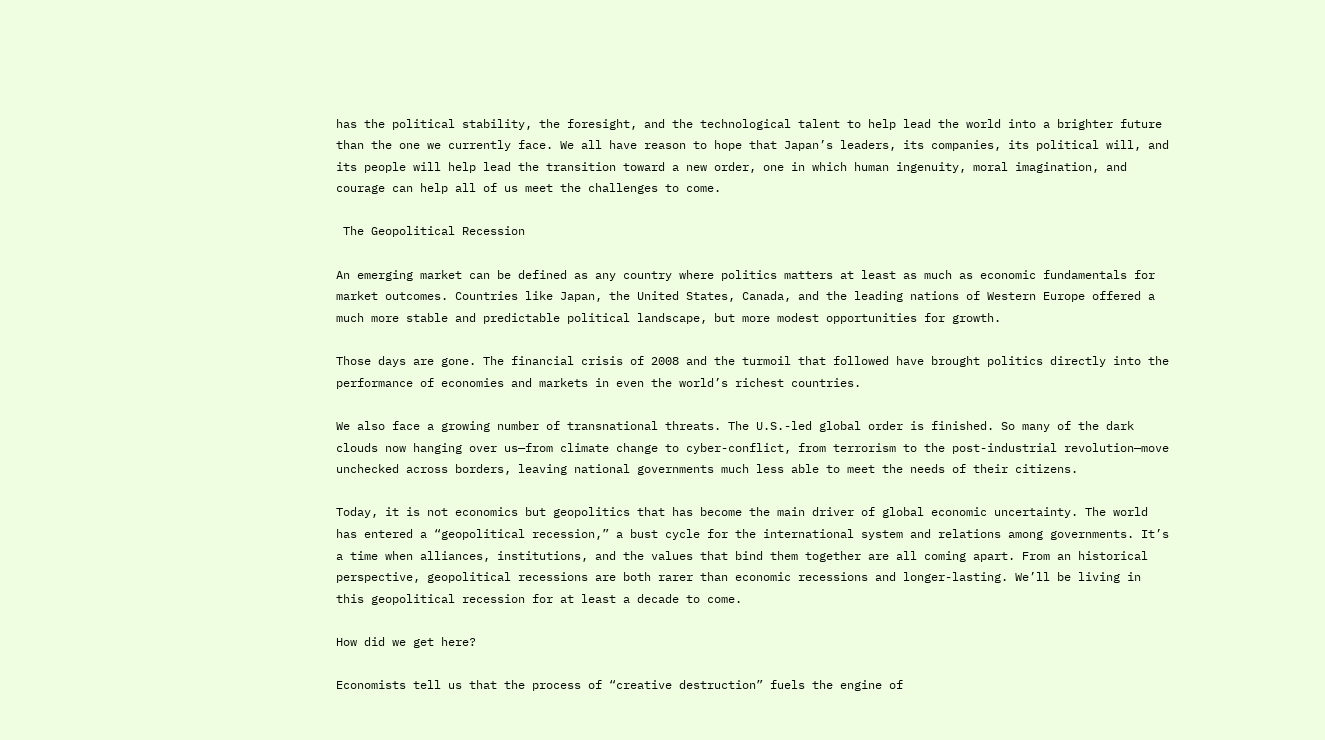has the political stability, the foresight, and the technological talent to help lead the world into a brighter future than the one we currently face. We all have reason to hope that Japan’s leaders, its companies, its political will, and its people will help lead the transition toward a new order, one in which human ingenuity, moral imagination, and courage can help all of us meet the challenges to come.

 The Geopolitical Recession

An emerging market can be defined as any country where politics matters at least as much as economic fundamentals for market outcomes. Countries like Japan, the United States, Canada, and the leading nations of Western Europe offered a much more stable and predictable political landscape, but more modest opportunities for growth.

Those days are gone. The financial crisis of 2008 and the turmoil that followed have brought politics directly into the performance of economies and markets in even the world’s richest countries.

We also face a growing number of transnational threats. The U.S.-led global order is finished. So many of the dark clouds now hanging over us—from climate change to cyber-conflict, from terrorism to the post-industrial revolution—move unchecked across borders, leaving national governments much less able to meet the needs of their citizens.

Today, it is not economics but geopolitics that has become the main driver of global economic uncertainty. The world has entered a “geopolitical recession,” a bust cycle for the international system and relations among governments. It’s a time when alliances, institutions, and the values that bind them together are all coming apart. From an historical perspective, geopolitical recessions are both rarer than economic recessions and longer-lasting. We’ll be living in this geopolitical recession for at least a decade to come.

How did we get here?

Economists tell us that the process of “creative destruction” fuels the engine of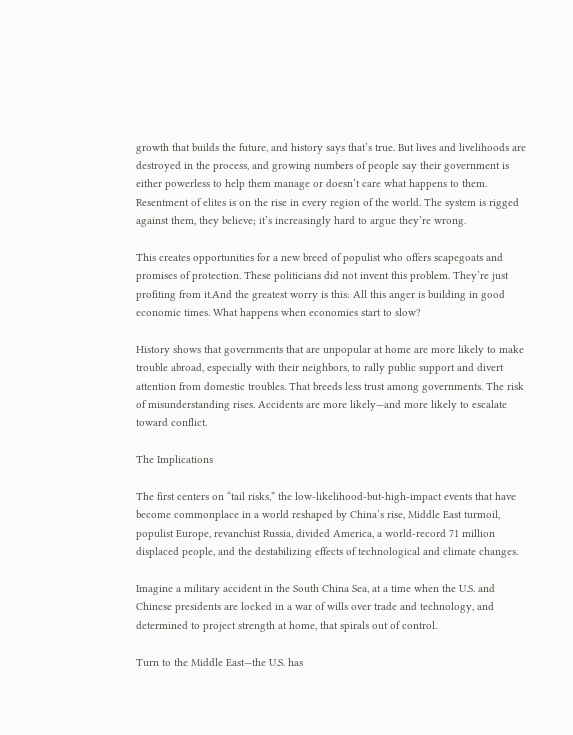growth that builds the future, and history says that’s true. But lives and livelihoods are destroyed in the process, and growing numbers of people say their government is either powerless to help them manage or doesn’t care what happens to them. Resentment of elites is on the rise in every region of the world. The system is rigged against them, they believe; it’s increasingly hard to argue they’re wrong.

This creates opportunities for a new breed of populist who offers scapegoats and promises of protection. These politicians did not invent this problem. They’re just profiting from it.And the greatest worry is this: All this anger is building in good economic times. What happens when economies start to slow?

History shows that governments that are unpopular at home are more likely to make trouble abroad, especially with their neighbors, to rally public support and divert attention from domestic troubles. That breeds less trust among governments. The risk of misunderstanding rises. Accidents are more likely—and more likely to escalate toward conflict.

The Implications

The first centers on “tail risks,” the low-likelihood-but-high-impact events that have become commonplace in a world reshaped by China’s rise, Middle East turmoil, populist Europe, revanchist Russia, divided America, a world-record 71 million displaced people, and the destabilizing effects of technological and climate changes.

Imagine a military accident in the South China Sea, at a time when the U.S. and Chinese presidents are locked in a war of wills over trade and technology, and determined to project strength at home, that spirals out of control.

Turn to the Middle East—the U.S. has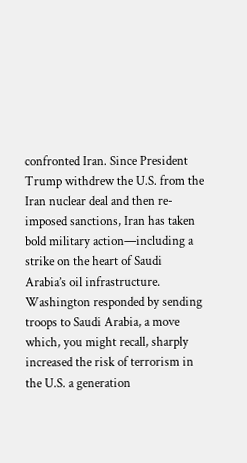confronted Iran. Since President Trump withdrew the U.S. from the Iran nuclear deal and then re-imposed sanctions, Iran has taken bold military action—including a strike on the heart of Saudi Arabia’s oil infrastructure. Washington responded by sending troops to Saudi Arabia, a move which, you might recall, sharply increased the risk of terrorism in the U.S. a generation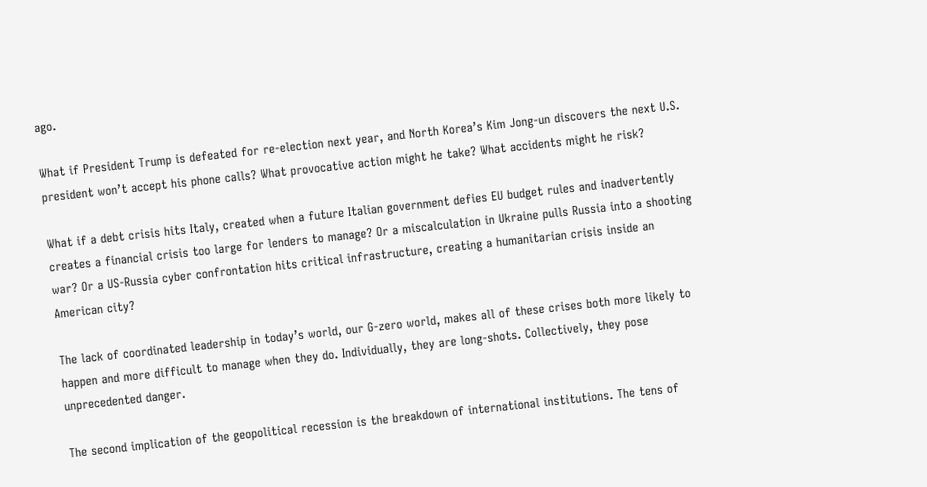ago.

What if President Trump is defeated for re-election next year, and North Korea’s Kim Jong-un discovers the next U.S. president won’t accept his phone calls? What provocative action might he take? What accidents might he risk?

What if a debt crisis hits Italy, created when a future Italian government defies EU budget rules and inadvertently creates a financial crisis too large for lenders to manage? Or a miscalculation in Ukraine pulls Russia into a shooting war? Or a US-Russia cyber confrontation hits critical infrastructure, creating a humanitarian crisis inside an American city?

The lack of coordinated leadership in today’s world, our G-zero world, makes all of these crises both more likely to happen and more difficult to manage when they do. Individually, they are long-shots. Collectively, they pose unprecedented danger.

The second implication of the geopolitical recession is the breakdown of international institutions. The tens of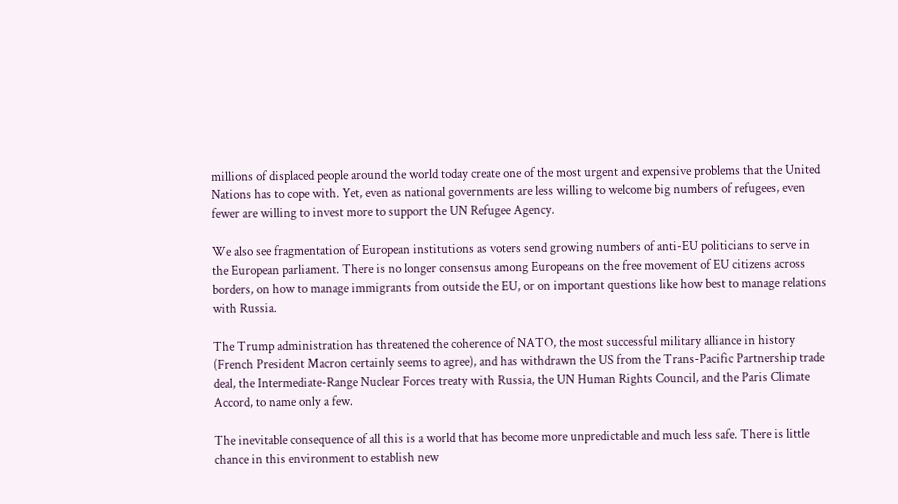millions of displaced people around the world today create one of the most urgent and expensive problems that the United Nations has to cope with. Yet, even as national governments are less willing to welcome big numbers of refugees, even fewer are willing to invest more to support the UN Refugee Agency.

We also see fragmentation of European institutions as voters send growing numbers of anti-EU politicians to serve in the European parliament. There is no longer consensus among Europeans on the free movement of EU citizens across borders, on how to manage immigrants from outside the EU, or on important questions like how best to manage relations with Russia.

The Trump administration has threatened the coherence of NATO, the most successful military alliance in history (French President Macron certainly seems to agree), and has withdrawn the US from the Trans-Pacific Partnership trade deal, the Intermediate-Range Nuclear Forces treaty with Russia, the UN Human Rights Council, and the Paris Climate Accord, to name only a few.

The inevitable consequence of all this is a world that has become more unpredictable and much less safe. There is little chance in this environment to establish new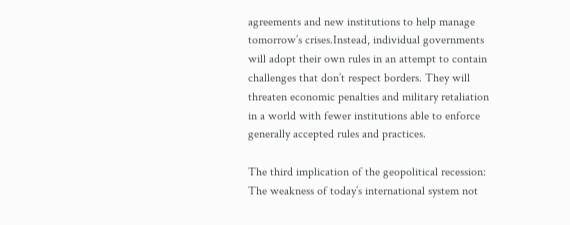agreements and new institutions to help manage tomorrow’s crises.Instead, individual governments will adopt their own rules in an attempt to contain challenges that don’t respect borders. They will threaten economic penalties and military retaliation in a world with fewer institutions able to enforce generally accepted rules and practices.

The third implication of the geopolitical recession: The weakness of today’s international system not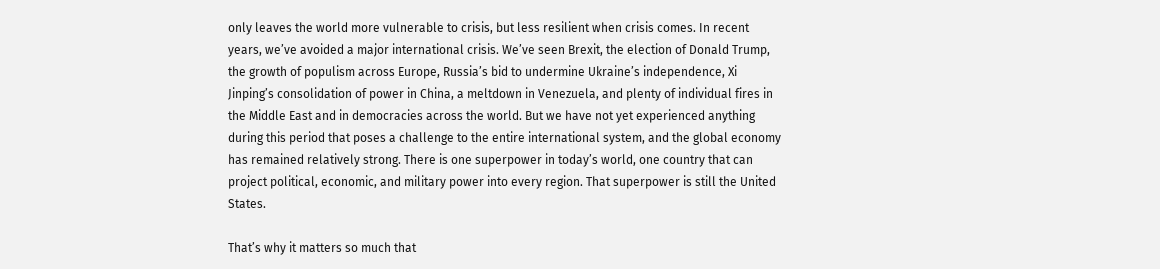only leaves the world more vulnerable to crisis, but less resilient when crisis comes. In recent years, we’ve avoided a major international crisis. We’ve seen Brexit, the election of Donald Trump, the growth of populism across Europe, Russia’s bid to undermine Ukraine’s independence, Xi Jinping’s consolidation of power in China, a meltdown in Venezuela, and plenty of individual fires in the Middle East and in democracies across the world. But we have not yet experienced anything during this period that poses a challenge to the entire international system, and the global economy has remained relatively strong. There is one superpower in today’s world, one country that can project political, economic, and military power into every region. That superpower is still the United States.

That’s why it matters so much that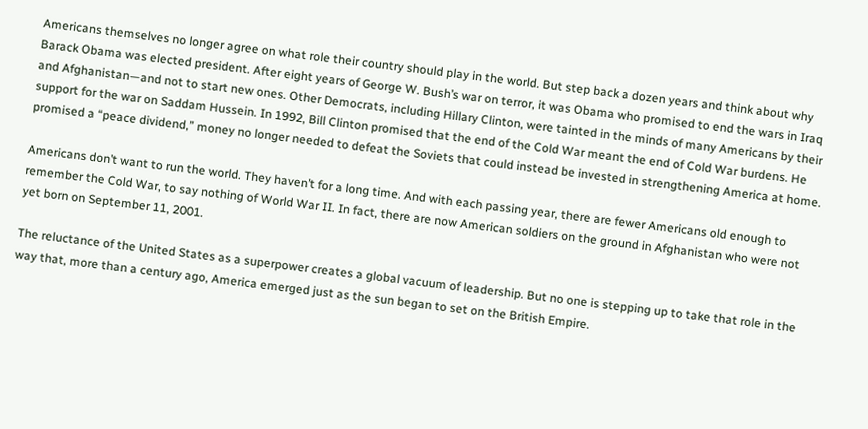Americans themselves no longer agree on what role their country should play in the world. But step back a dozen years and think about why Barack Obama was elected president. After eight years of George W. Bush’s war on terror, it was Obama who promised to end the wars in Iraq and Afghanistan—and not to start new ones. Other Democrats, including Hillary Clinton, were tainted in the minds of many Americans by their support for the war on Saddam Hussein. In 1992, Bill Clinton promised that the end of the Cold War meant the end of Cold War burdens. He promised a “peace dividend,” money no longer needed to defeat the Soviets that could instead be invested in strengthening America at home.

Americans don’t want to run the world. They haven’t for a long time. And with each passing year, there are fewer Americans old enough to remember the Cold War, to say nothing of World War II. In fact, there are now American soldiers on the ground in Afghanistan who were not yet born on September 11, 2001.

The reluctance of the United States as a superpower creates a global vacuum of leadership. But no one is stepping up to take that role in the way that, more than a century ago, America emerged just as the sun began to set on the British Empire.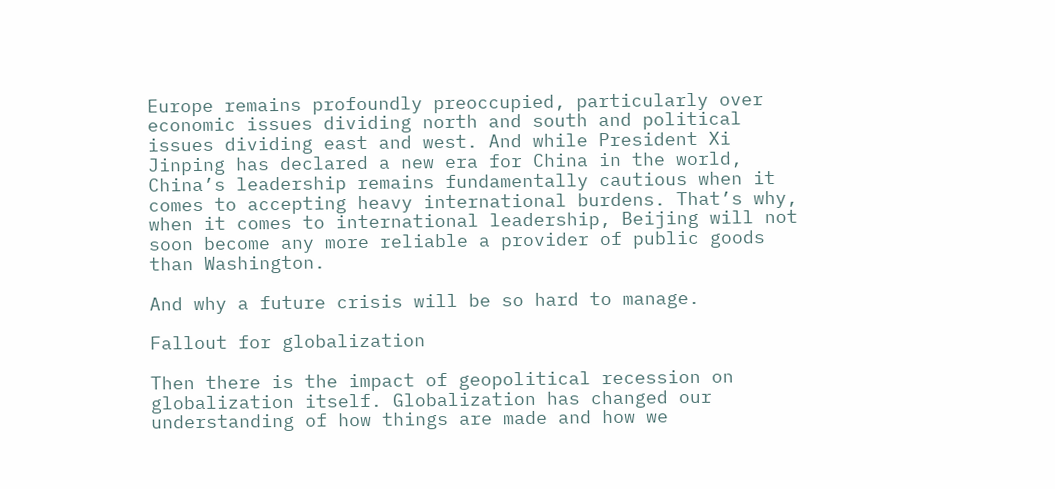Europe remains profoundly preoccupied, particularly over economic issues dividing north and south and political issues dividing east and west. And while President Xi Jinping has declared a new era for China in the world, China’s leadership remains fundamentally cautious when it comes to accepting heavy international burdens. That’s why, when it comes to international leadership, Beijing will not soon become any more reliable a provider of public goods than Washington.

And why a future crisis will be so hard to manage.

Fallout for globalization

Then there is the impact of geopolitical recession on globalization itself. Globalization has changed our understanding of how things are made and how we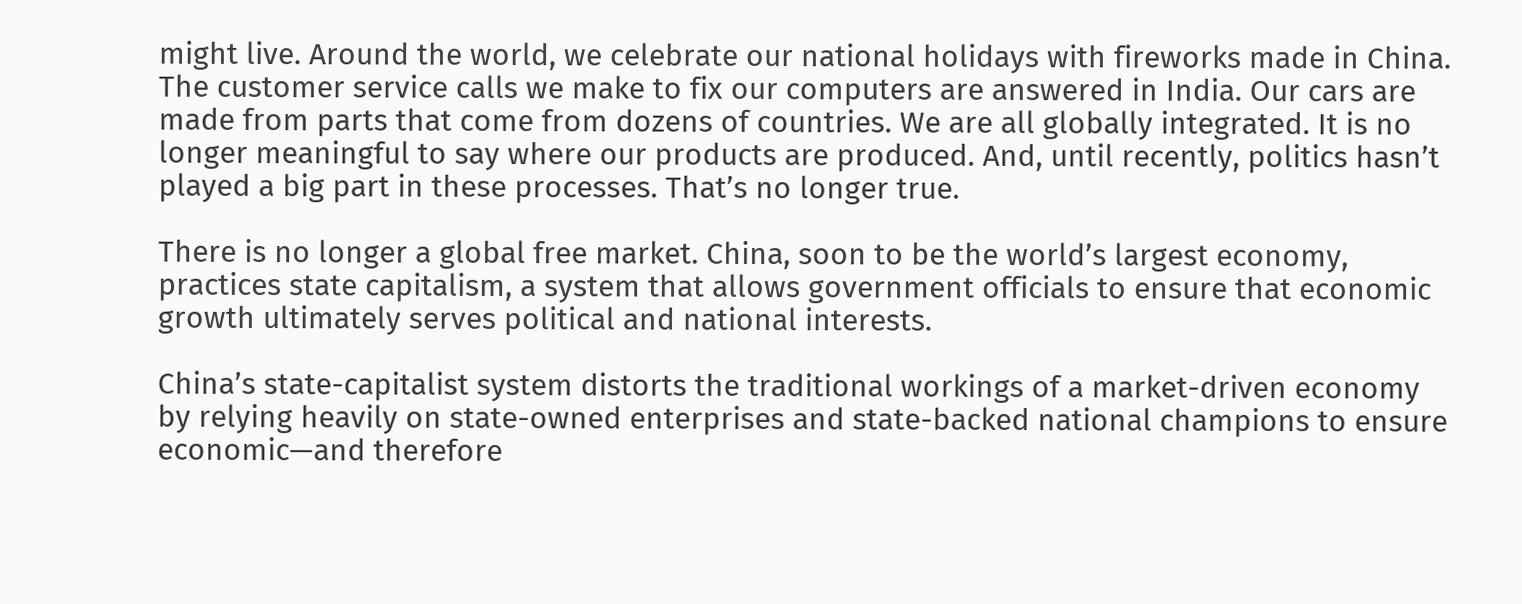might live. Around the world, we celebrate our national holidays with fireworks made in China. The customer service calls we make to fix our computers are answered in India. Our cars are made from parts that come from dozens of countries. We are all globally integrated. It is no longer meaningful to say where our products are produced. And, until recently, politics hasn’t played a big part in these processes. That’s no longer true.

There is no longer a global free market. China, soon to be the world’s largest economy, practices state capitalism, a system that allows government officials to ensure that economic growth ultimately serves political and national interests.

China’s state-capitalist system distorts the traditional workings of a market-driven economy by relying heavily on state-owned enterprises and state-backed national champions to ensure economic—and therefore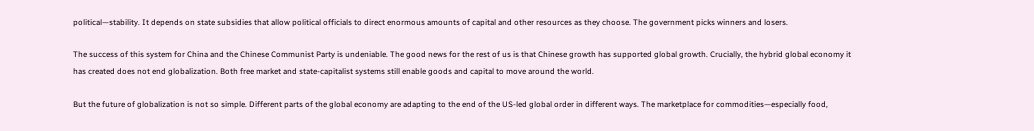political—stability. It depends on state subsidies that allow political officials to direct enormous amounts of capital and other resources as they choose. The government picks winners and losers.

The success of this system for China and the Chinese Communist Party is undeniable. The good news for the rest of us is that Chinese growth has supported global growth. Crucially, the hybrid global economy it has created does not end globalization. Both free market and state-capitalist systems still enable goods and capital to move around the world.

But the future of globalization is not so simple. Different parts of the global economy are adapting to the end of the US-led global order in different ways. The marketplace for commodities—especially food,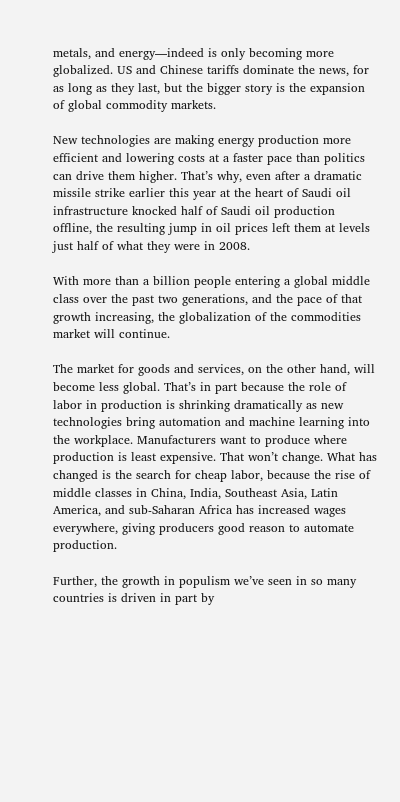metals, and energy—indeed is only becoming more globalized. US and Chinese tariffs dominate the news, for as long as they last, but the bigger story is the expansion of global commodity markets.

New technologies are making energy production more efficient and lowering costs at a faster pace than politics can drive them higher. That’s why, even after a dramatic missile strike earlier this year at the heart of Saudi oil infrastructure knocked half of Saudi oil production offline, the resulting jump in oil prices left them at levels just half of what they were in 2008.

With more than a billion people entering a global middle class over the past two generations, and the pace of that growth increasing, the globalization of the commodities market will continue.

The market for goods and services, on the other hand, will become less global. That’s in part because the role of labor in production is shrinking dramatically as new technologies bring automation and machine learning into the workplace. Manufacturers want to produce where production is least expensive. That won’t change. What has changed is the search for cheap labor, because the rise of middle classes in China, India, Southeast Asia, Latin America, and sub-Saharan Africa has increased wages everywhere, giving producers good reason to automate production.

Further, the growth in populism we’ve seen in so many countries is driven in part by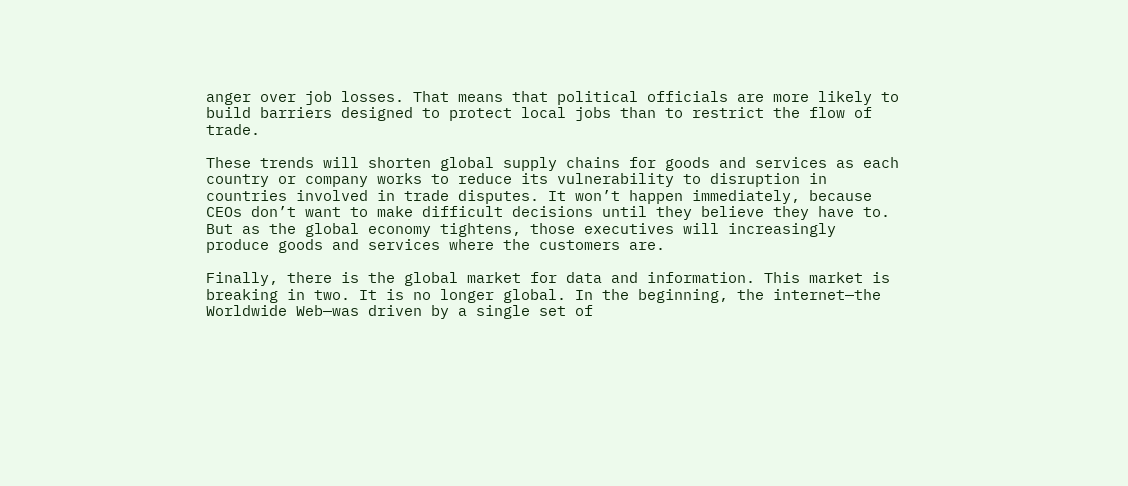anger over job losses. That means that political officials are more likely to build barriers designed to protect local jobs than to restrict the flow of trade.

These trends will shorten global supply chains for goods and services as each country or company works to reduce its vulnerability to disruption in countries involved in trade disputes. It won’t happen immediately, because CEOs don’t want to make difficult decisions until they believe they have to. But as the global economy tightens, those executives will increasingly produce goods and services where the customers are.

Finally, there is the global market for data and information. This market is breaking in two. It is no longer global. In the beginning, the internet—the Worldwide Web—was driven by a single set of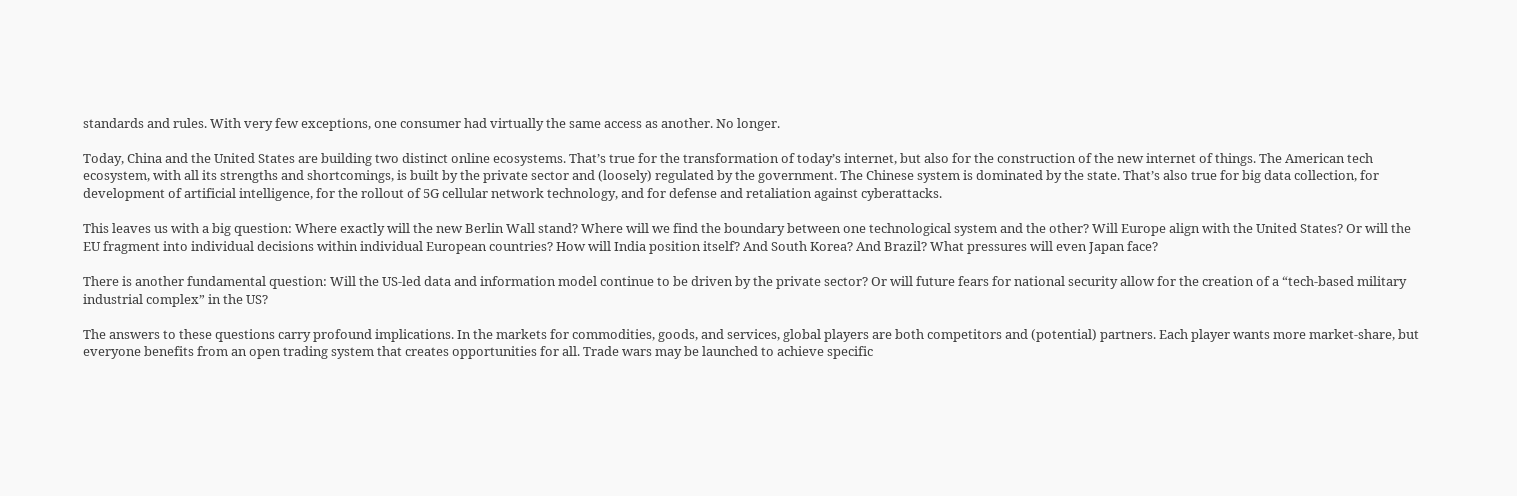standards and rules. With very few exceptions, one consumer had virtually the same access as another. No longer.

Today, China and the United States are building two distinct online ecosystems. That’s true for the transformation of today’s internet, but also for the construction of the new internet of things. The American tech ecosystem, with all its strengths and shortcomings, is built by the private sector and (loosely) regulated by the government. The Chinese system is dominated by the state. That’s also true for big data collection, for development of artificial intelligence, for the rollout of 5G cellular network technology, and for defense and retaliation against cyberattacks.

This leaves us with a big question: Where exactly will the new Berlin Wall stand? Where will we find the boundary between one technological system and the other? Will Europe align with the United States? Or will the EU fragment into individual decisions within individual European countries? How will India position itself? And South Korea? And Brazil? What pressures will even Japan face?

There is another fundamental question: Will the US-led data and information model continue to be driven by the private sector? Or will future fears for national security allow for the creation of a “tech-based military industrial complex” in the US?

The answers to these questions carry profound implications. In the markets for commodities, goods, and services, global players are both competitors and (potential) partners. Each player wants more market-share, but everyone benefits from an open trading system that creates opportunities for all. Trade wars may be launched to achieve specific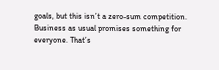goals, but this isn’t a zero-sum competition. Business as usual promises something for everyone. That’s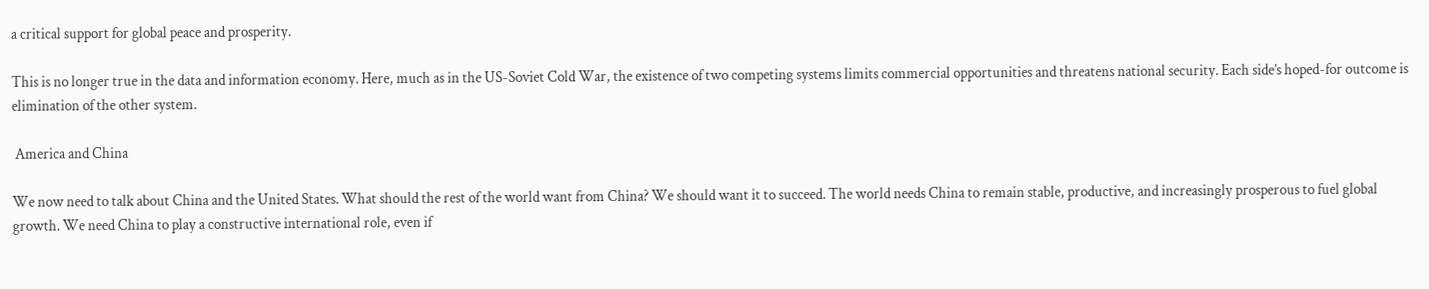a critical support for global peace and prosperity.

This is no longer true in the data and information economy. Here, much as in the US-Soviet Cold War, the existence of two competing systems limits commercial opportunities and threatens national security. Each side’s hoped-for outcome is elimination of the other system.

 America and China

We now need to talk about China and the United States. What should the rest of the world want from China? We should want it to succeed. The world needs China to remain stable, productive, and increasingly prosperous to fuel global growth. We need China to play a constructive international role, even if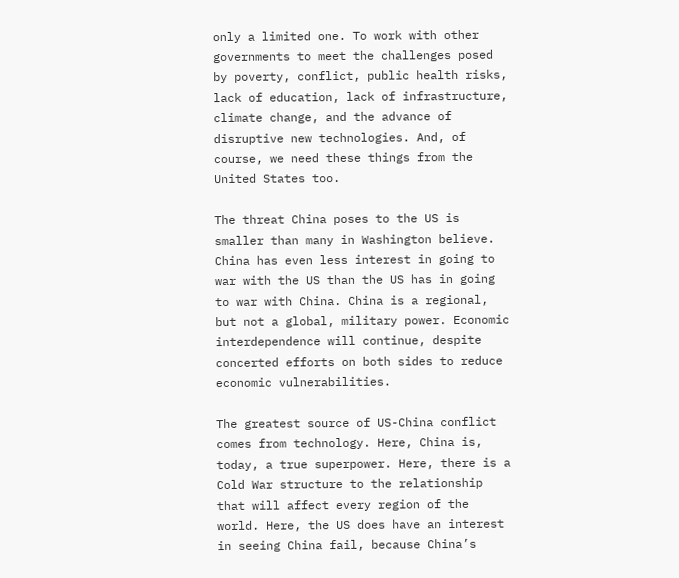only a limited one. To work with other governments to meet the challenges posed by poverty, conflict, public health risks, lack of education, lack of infrastructure, climate change, and the advance of disruptive new technologies. And, of course, we need these things from the United States too.

The threat China poses to the US is smaller than many in Washington believe. China has even less interest in going to war with the US than the US has in going to war with China. China is a regional, but not a global, military power. Economic interdependence will continue, despite concerted efforts on both sides to reduce economic vulnerabilities.

The greatest source of US-China conflict comes from technology. Here, China is, today, a true superpower. Here, there is a Cold War structure to the relationship that will affect every region of the world. Here, the US does have an interest in seeing China fail, because China’s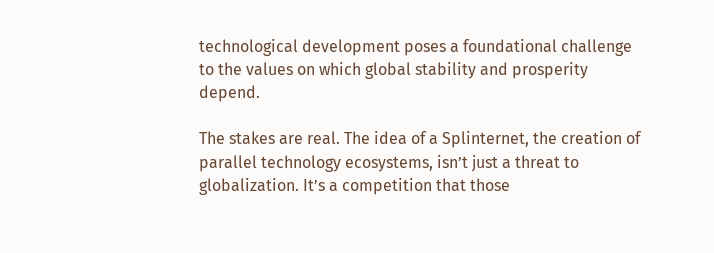technological development poses a foundational challenge to the values on which global stability and prosperity depend.

The stakes are real. The idea of a Splinternet, the creation of parallel technology ecosystems, isn’t just a threat to globalization. It’s a competition that those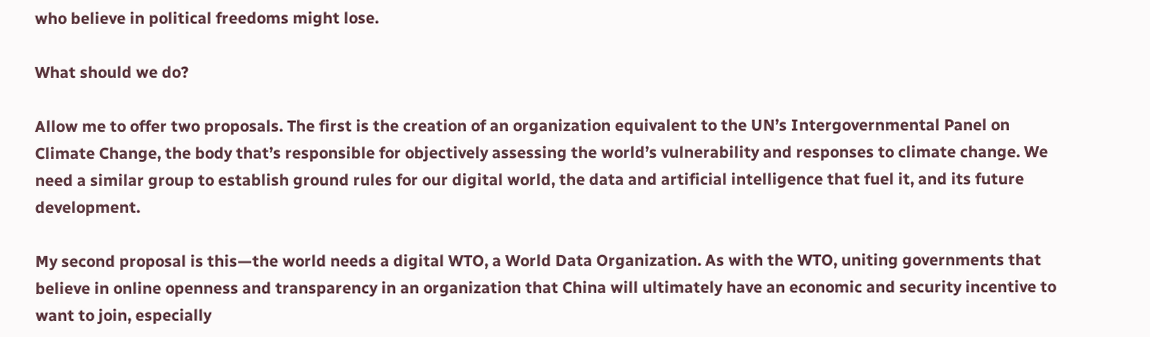who believe in political freedoms might lose.

What should we do?

Allow me to offer two proposals. The first is the creation of an organization equivalent to the UN’s Intergovernmental Panel on Climate Change, the body that’s responsible for objectively assessing the world’s vulnerability and responses to climate change. We need a similar group to establish ground rules for our digital world, the data and artificial intelligence that fuel it, and its future development.

My second proposal is this—the world needs a digital WTO, a World Data Organization. As with the WTO, uniting governments that believe in online openness and transparency in an organization that China will ultimately have an economic and security incentive to want to join, especially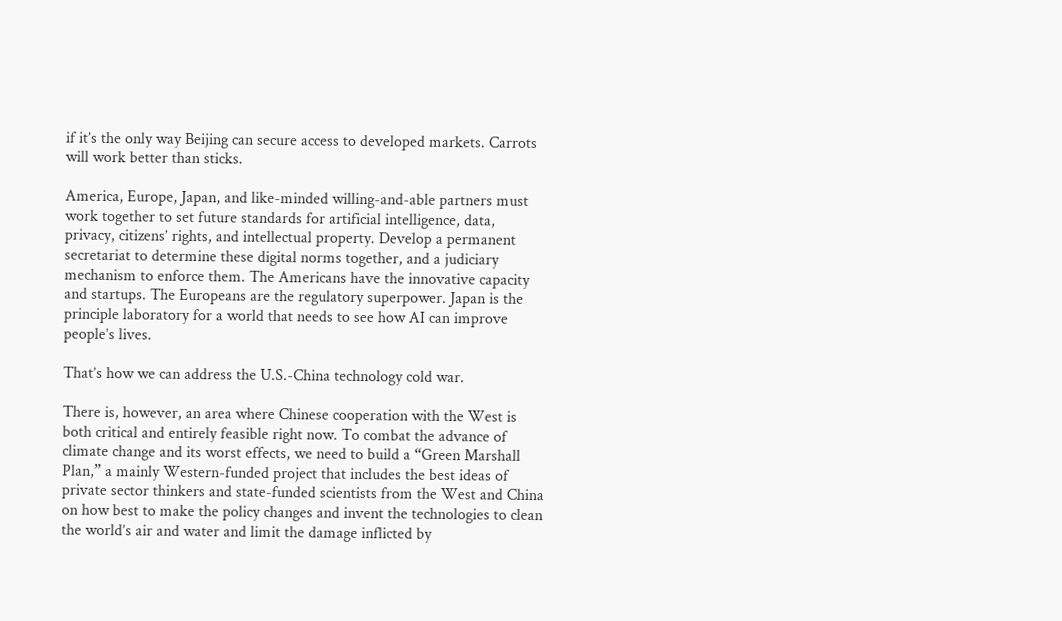if it’s the only way Beijing can secure access to developed markets. Carrots will work better than sticks.

America, Europe, Japan, and like-minded willing-and-able partners must work together to set future standards for artificial intelligence, data, privacy, citizens’ rights, and intellectual property. Develop a permanent secretariat to determine these digital norms together, and a judiciary mechanism to enforce them. The Americans have the innovative capacity and startups. The Europeans are the regulatory superpower. Japan is the principle laboratory for a world that needs to see how AI can improve people’s lives.

That’s how we can address the U.S.-China technology cold war.

There is, however, an area where Chinese cooperation with the West is both critical and entirely feasible right now. To combat the advance of climate change and its worst effects, we need to build a “Green Marshall Plan,” a mainly Western-funded project that includes the best ideas of private sector thinkers and state-funded scientists from the West and China on how best to make the policy changes and invent the technologies to clean the world’s air and water and limit the damage inflicted by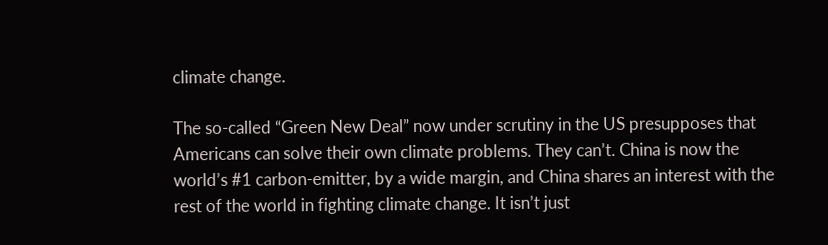climate change.

The so-called “Green New Deal” now under scrutiny in the US presupposes that Americans can solve their own climate problems. They can’t. China is now the world’s #1 carbon-emitter, by a wide margin, and China shares an interest with the rest of the world in fighting climate change. It isn’t just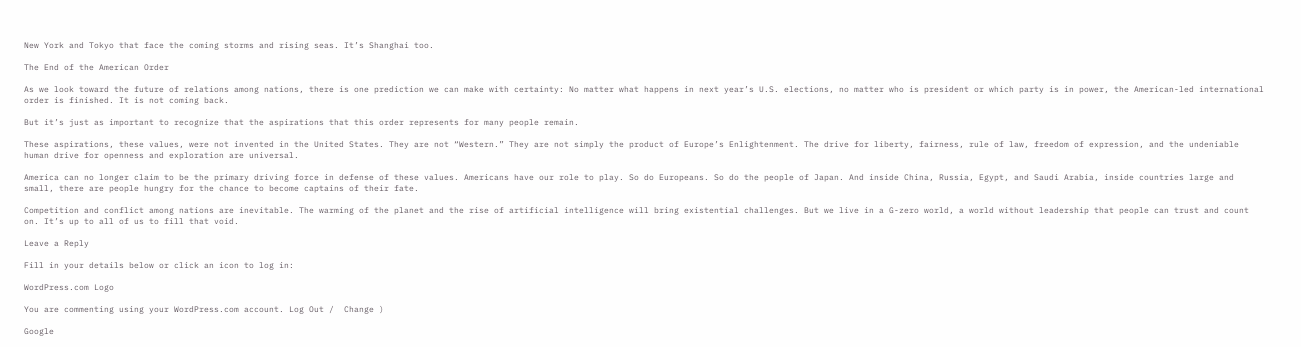New York and Tokyo that face the coming storms and rising seas. It’s Shanghai too.

The End of the American Order

As we look toward the future of relations among nations, there is one prediction we can make with certainty: No matter what happens in next year’s U.S. elections, no matter who is president or which party is in power, the American-led international order is finished. It is not coming back.

But it’s just as important to recognize that the aspirations that this order represents for many people remain.

These aspirations, these values, were not invented in the United States. They are not “Western.” They are not simply the product of Europe’s Enlightenment. The drive for liberty, fairness, rule of law, freedom of expression, and the undeniable human drive for openness and exploration are universal.

America can no longer claim to be the primary driving force in defense of these values. Americans have our role to play. So do Europeans. So do the people of Japan. And inside China, Russia, Egypt, and Saudi Arabia, inside countries large and small, there are people hungry for the chance to become captains of their fate.

Competition and conflict among nations are inevitable. The warming of the planet and the rise of artificial intelligence will bring existential challenges. But we live in a G-zero world, a world without leadership that people can trust and count on. It’s up to all of us to fill that void.

Leave a Reply

Fill in your details below or click an icon to log in:

WordPress.com Logo

You are commenting using your WordPress.com account. Log Out /  Change )

Google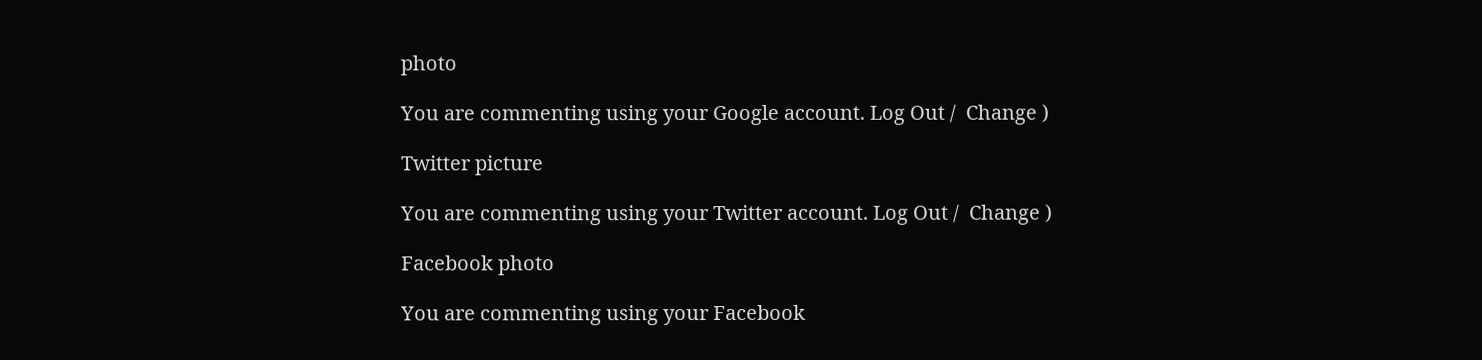photo

You are commenting using your Google account. Log Out /  Change )

Twitter picture

You are commenting using your Twitter account. Log Out /  Change )

Facebook photo

You are commenting using your Facebook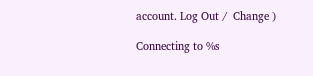account. Log Out /  Change )

Connecting to %s